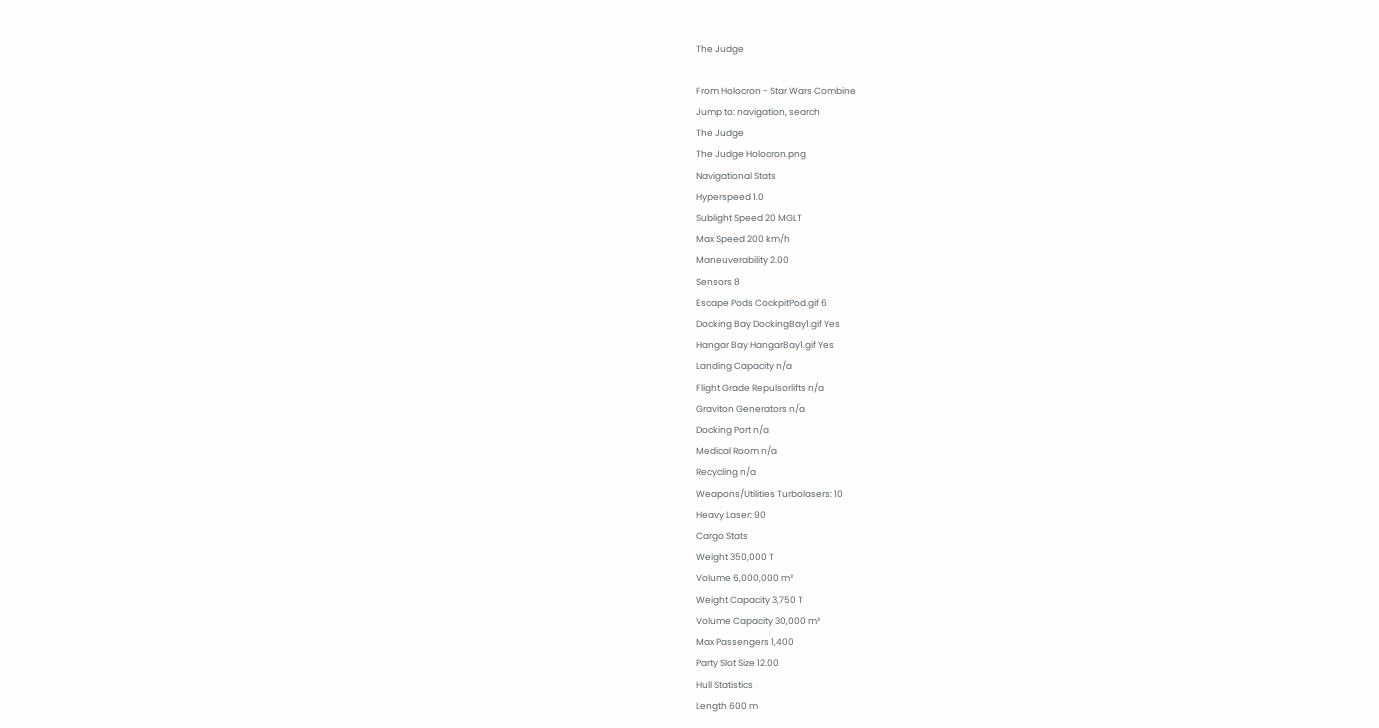The Judge

From Holocron - Star Wars Combine
Jump to: navigation, search
The Judge
The Judge Holocron.png
Navigational Stats
Hyperspeed 1.0
Sublight Speed 20 MGLT
Max Speed 200 km/h
Maneuverability 2.00
Sensors 8
Escape Pods CockpitPod.gif 6
Docking Bay DockingBay1.gif Yes
Hangar Bay HangarBay1.gif Yes
Landing Capacity n/a
Flight Grade Repulsorlifts n/a
Graviton Generators n/a
Docking Port n/a
Medical Room n/a
Recycling n/a
Weapons/Utilities Turbolasers: 10
Heavy Laser: 90
Cargo Stats
Weight 350,000 T
Volume 6,000,000 m³
Weight Capacity 3,750 T
Volume Capacity 30,000 m³
Max Passengers 1,400
Party Slot Size 12.00
Hull Statistics
Length 600 m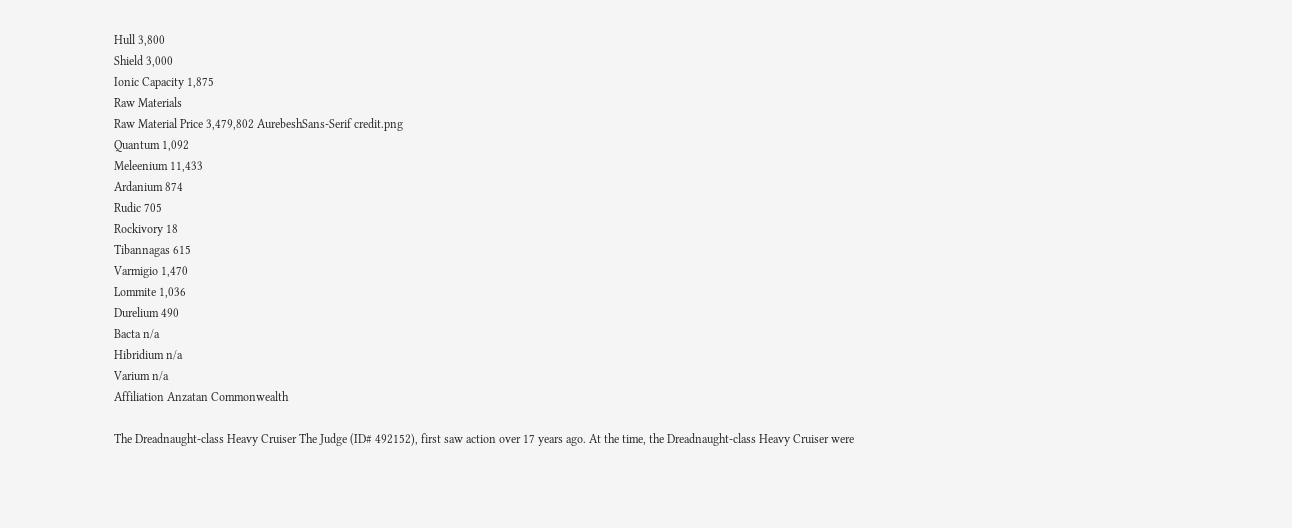Hull 3,800
Shield 3,000
Ionic Capacity 1,875
Raw Materials
Raw Material Price 3,479,802 AurebeshSans-Serif credit.png
Quantum 1,092
Meleenium 11,433
Ardanium 874
Rudic 705
Rockivory 18
Tibannagas 615
Varmigio 1,470
Lommite 1,036
Durelium 490
Bacta n/a
Hibridium n/a
Varium n/a
Affiliation Anzatan Commonwealth

The Dreadnaught-class Heavy Cruiser The Judge (ID# 492152), first saw action over 17 years ago. At the time, the Dreadnaught-class Heavy Cruiser were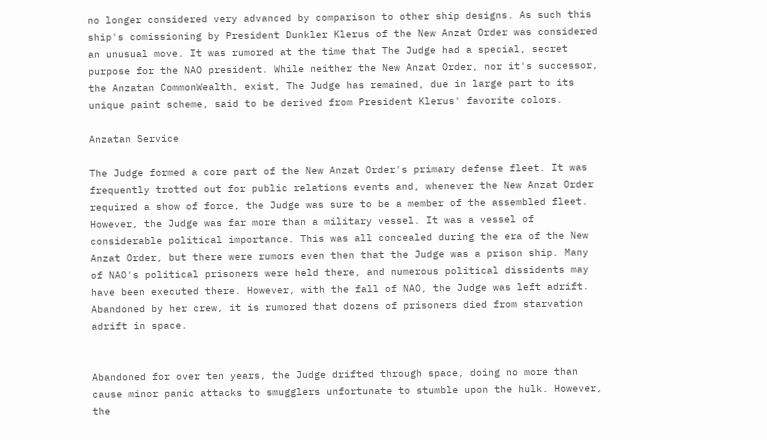no longer considered very advanced by comparison to other ship designs. As such this ship's comissioning by President Dunkler Klerus of the New Anzat Order was considered an unusual move. It was rumored at the time that The Judge had a special, secret purpose for the NAO president. While neither the New Anzat Order, nor it's successor, the Anzatan CommonWealth, exist, The Judge has remained, due in large part to its unique paint scheme, said to be derived from President Klerus' favorite colors.

Anzatan Service

The Judge formed a core part of the New Anzat Order's primary defense fleet. It was frequently trotted out for public relations events and, whenever the New Anzat Order required a show of force, the Judge was sure to be a member of the assembled fleet. However, the Judge was far more than a military vessel. It was a vessel of considerable political importance. This was all concealed during the era of the New Anzat Order, but there were rumors even then that the Judge was a prison ship. Many of NAO's political prisoners were held there, and numerous political dissidents may have been executed there. However, with the fall of NAO, the Judge was left adrift. Abandoned by her crew, it is rumored that dozens of prisoners died from starvation adrift in space.


Abandoned for over ten years, the Judge drifted through space, doing no more than cause minor panic attacks to smugglers unfortunate to stumble upon the hulk. However, the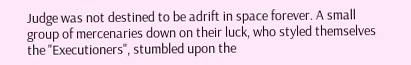Judge was not destined to be adrift in space forever. A small group of mercenaries down on their luck, who styled themselves the "Executioners", stumbled upon the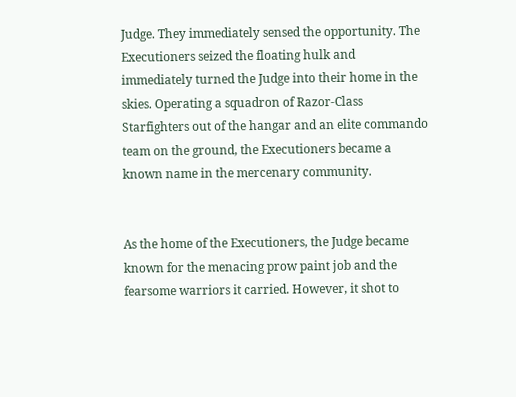Judge. They immediately sensed the opportunity. The Executioners seized the floating hulk and immediately turned the Judge into their home in the skies. Operating a squadron of Razor-Class Starfighters out of the hangar and an elite commando team on the ground, the Executioners became a known name in the mercenary community.


As the home of the Executioners, the Judge became known for the menacing prow paint job and the fearsome warriors it carried. However, it shot to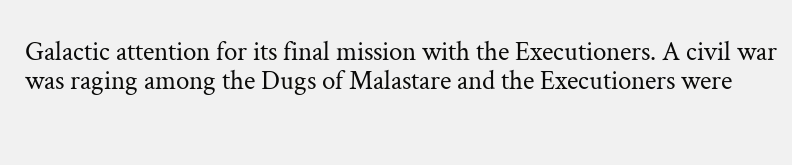Galactic attention for its final mission with the Executioners. A civil war was raging among the Dugs of Malastare and the Executioners were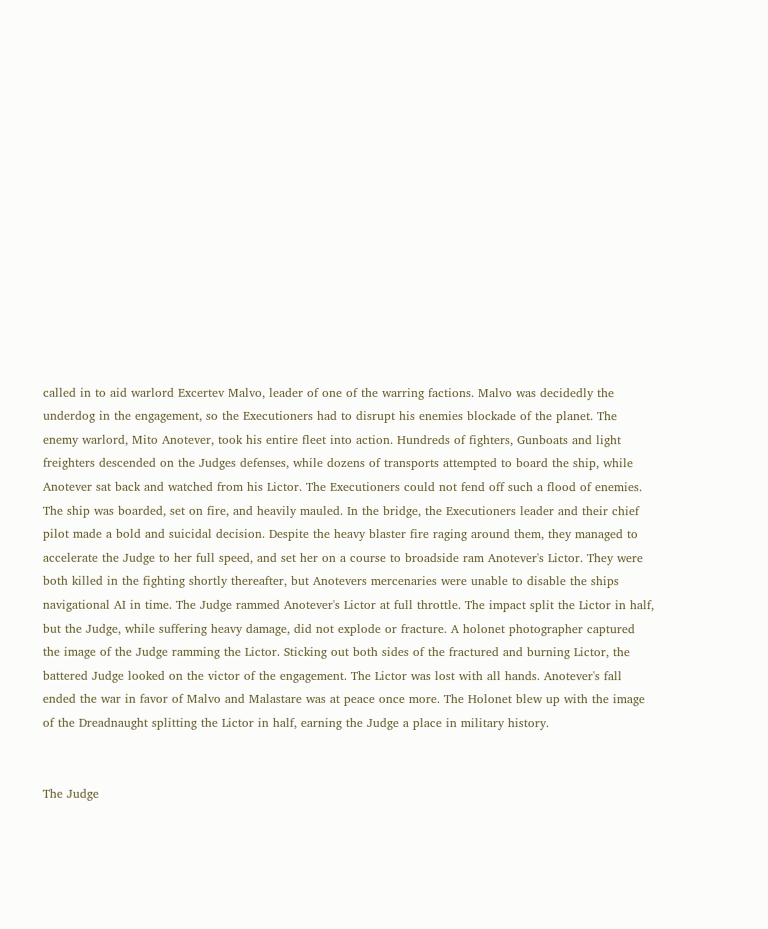called in to aid warlord Excertev Malvo, leader of one of the warring factions. Malvo was decidedly the underdog in the engagement, so the Executioners had to disrupt his enemies blockade of the planet. The enemy warlord, Mito Anotever, took his entire fleet into action. Hundreds of fighters, Gunboats and light freighters descended on the Judges defenses, while dozens of transports attempted to board the ship, while Anotever sat back and watched from his Lictor. The Executioners could not fend off such a flood of enemies. The ship was boarded, set on fire, and heavily mauled. In the bridge, the Executioners leader and their chief pilot made a bold and suicidal decision. Despite the heavy blaster fire raging around them, they managed to accelerate the Judge to her full speed, and set her on a course to broadside ram Anotever's Lictor. They were both killed in the fighting shortly thereafter, but Anotevers mercenaries were unable to disable the ships navigational AI in time. The Judge rammed Anotever's Lictor at full throttle. The impact split the Lictor in half, but the Judge, while suffering heavy damage, did not explode or fracture. A holonet photographer captured the image of the Judge ramming the Lictor. Sticking out both sides of the fractured and burning Lictor, the battered Judge looked on the victor of the engagement. The Lictor was lost with all hands. Anotever's fall ended the war in favor of Malvo and Malastare was at peace once more. The Holonet blew up with the image of the Dreadnaught splitting the Lictor in half, earning the Judge a place in military history.


The Judge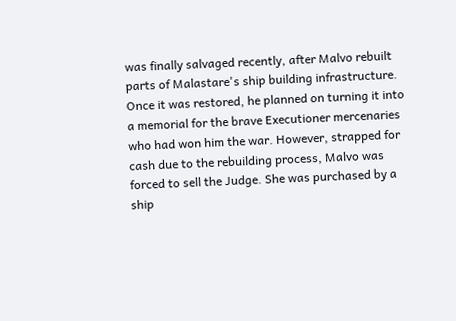was finally salvaged recently, after Malvo rebuilt parts of Malastare's ship building infrastructure. Once it was restored, he planned on turning it into a memorial for the brave Executioner mercenaries who had won him the war. However, strapped for cash due to the rebuilding process, Malvo was forced to sell the Judge. She was purchased by a ship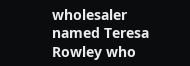wholesaler named Teresa Rowley who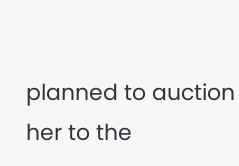planned to auction her to the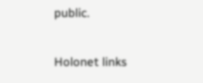public.

Holonet links